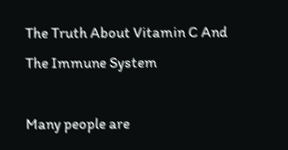The Truth About Vitamin C And The Immune System

Many people are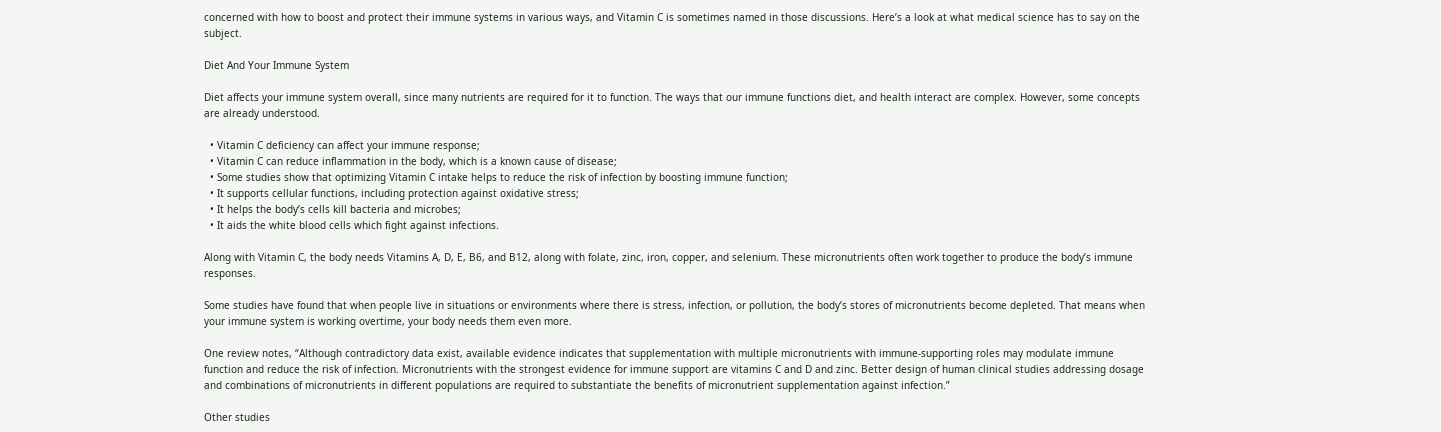concerned with how to boost and protect their immune systems in various ways, and Vitamin C is sometimes named in those discussions. Here’s a look at what medical science has to say on the subject.

Diet And Your Immune System

Diet affects your immune system overall, since many nutrients are required for it to function. The ways that our immune functions diet, and health interact are complex. However, some concepts are already understood.

  • Vitamin C deficiency can affect your immune response;
  • Vitamin C can reduce inflammation in the body, which is a known cause of disease;
  • Some studies show that optimizing Vitamin C intake helps to reduce the risk of infection by boosting immune function;
  • It supports cellular functions, including protection against oxidative stress;
  • It helps the body’s cells kill bacteria and microbes;
  • It aids the white blood cells which fight against infections.

Along with Vitamin C, the body needs Vitamins A, D, E, B6, and B12, along with folate, zinc, iron, copper, and selenium. These micronutrients often work together to produce the body’s immune responses.

Some studies have found that when people live in situations or environments where there is stress, infection, or pollution, the body’s stores of micronutrients become depleted. That means when your immune system is working overtime, your body needs them even more.

One review notes, “Although contradictory data exist, available evidence indicates that supplementation with multiple micronutrients with immune-supporting roles may modulate immune function and reduce the risk of infection. Micronutrients with the strongest evidence for immune support are vitamins C and D and zinc. Better design of human clinical studies addressing dosage and combinations of micronutrients in different populations are required to substantiate the benefits of micronutrient supplementation against infection.”

Other studies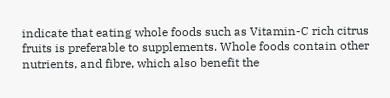indicate that eating whole foods such as Vitamin-C rich citrus fruits is preferable to supplements. Whole foods contain other nutrients, and fibre, which also benefit the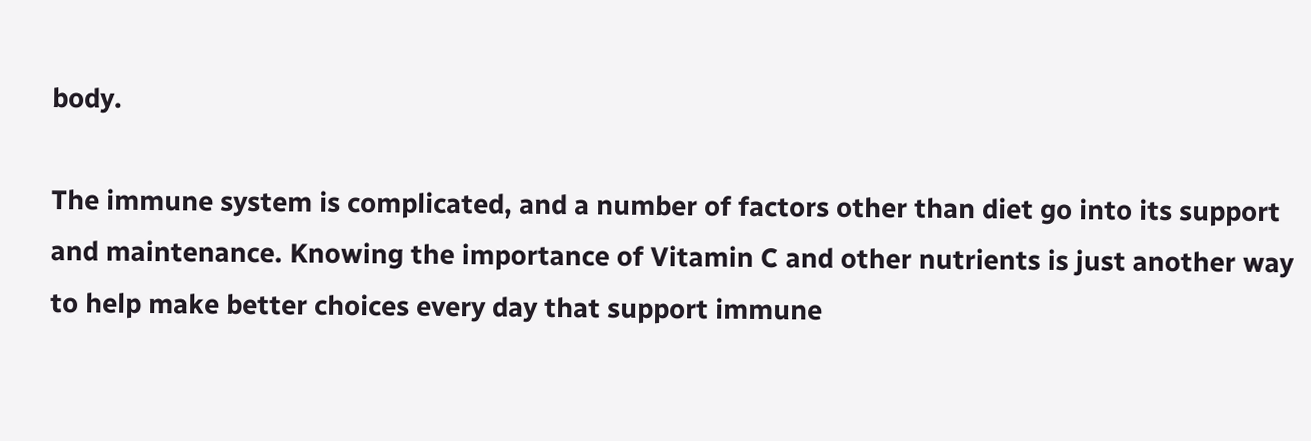body.

The immune system is complicated, and a number of factors other than diet go into its support and maintenance. Knowing the importance of Vitamin C and other nutrients is just another way to help make better choices every day that support immune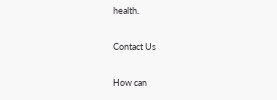health.

Contact Us

How can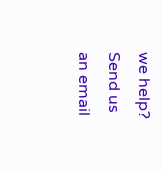we help? Send us an email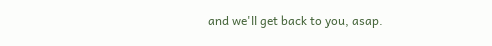and we'll get back to you, asap.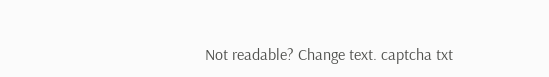Not readable? Change text. captcha txt